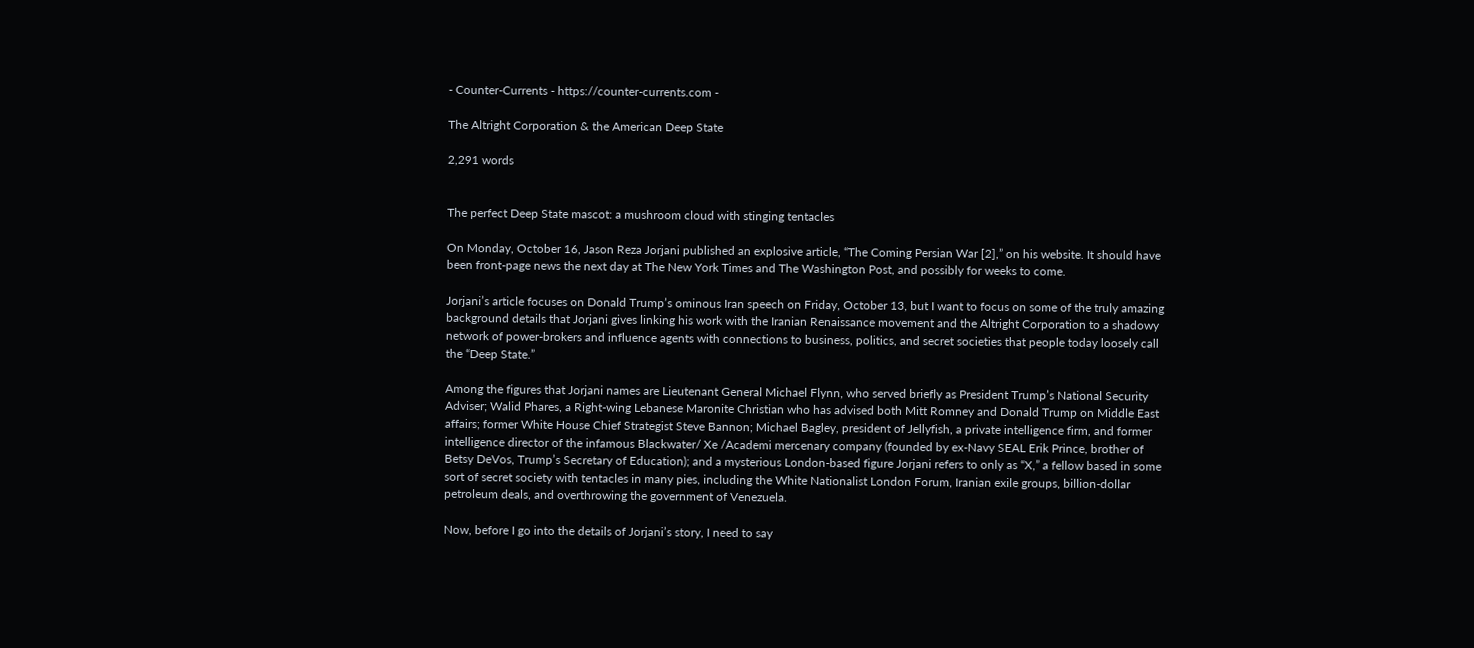- Counter-Currents - https://counter-currents.com -

The Altright Corporation & the American Deep State

2,291 words


The perfect Deep State mascot: a mushroom cloud with stinging tentacles

On Monday, October 16, Jason Reza Jorjani published an explosive article, “The Coming Persian War [2],” on his website. It should have been front-page news the next day at The New York Times and The Washington Post, and possibly for weeks to come.

Jorjani’s article focuses on Donald Trump’s ominous Iran speech on Friday, October 13, but I want to focus on some of the truly amazing background details that Jorjani gives linking his work with the Iranian Renaissance movement and the Altright Corporation to a shadowy network of power-brokers and influence agents with connections to business, politics, and secret societies that people today loosely call the “Deep State.”

Among the figures that Jorjani names are Lieutenant General Michael Flynn, who served briefly as President Trump’s National Security Adviser; Walid Phares, a Right-wing Lebanese Maronite Christian who has advised both Mitt Romney and Donald Trump on Middle East affairs; former White House Chief Strategist Steve Bannon; Michael Bagley, president of Jellyfish, a private intelligence firm, and former intelligence director of the infamous Blackwater/ Xe /Academi mercenary company (founded by ex-Navy SEAL Erik Prince, brother of Betsy DeVos, Trump’s Secretary of Education); and a mysterious London-based figure Jorjani refers to only as “X,” a fellow based in some sort of secret society with tentacles in many pies, including the White Nationalist London Forum, Iranian exile groups, billion-dollar petroleum deals, and overthrowing the government of Venezuela.

Now, before I go into the details of Jorjani’s story, I need to say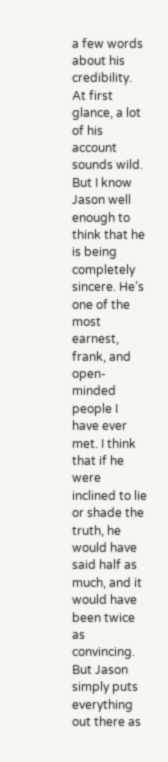a few words about his credibility. At first glance, a lot of his account sounds wild. But I know Jason well enough to think that he is being completely sincere. He’s one of the most earnest, frank, and open-minded people I have ever met. I think that if he were inclined to lie or shade the truth, he would have said half as much, and it would have been twice as convincing. But Jason simply puts everything out there as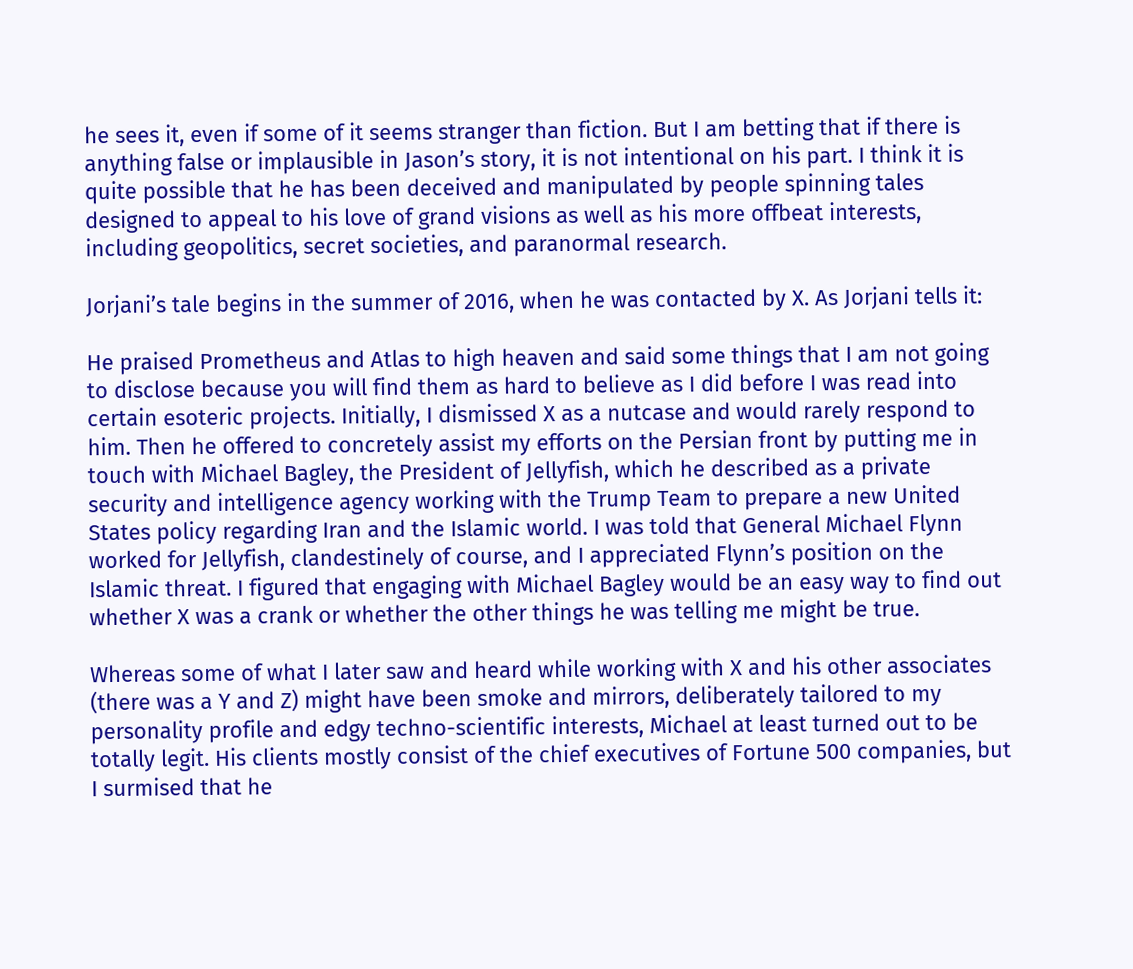he sees it, even if some of it seems stranger than fiction. But I am betting that if there is anything false or implausible in Jason’s story, it is not intentional on his part. I think it is quite possible that he has been deceived and manipulated by people spinning tales designed to appeal to his love of grand visions as well as his more offbeat interests, including geopolitics, secret societies, and paranormal research.

Jorjani’s tale begins in the summer of 2016, when he was contacted by X. As Jorjani tells it:

He praised Prometheus and Atlas to high heaven and said some things that I am not going to disclose because you will find them as hard to believe as I did before I was read into certain esoteric projects. Initially, I dismissed X as a nutcase and would rarely respond to him. Then he offered to concretely assist my efforts on the Persian front by putting me in touch with Michael Bagley, the President of Jellyfish, which he described as a private security and intelligence agency working with the Trump Team to prepare a new United States policy regarding Iran and the Islamic world. I was told that General Michael Flynn worked for Jellyfish, clandestinely of course, and I appreciated Flynn’s position on the Islamic threat. I figured that engaging with Michael Bagley would be an easy way to find out whether X was a crank or whether the other things he was telling me might be true.

Whereas some of what I later saw and heard while working with X and his other associates (there was a Y and Z) might have been smoke and mirrors, deliberately tailored to my personality profile and edgy techno-scientific interests, Michael at least turned out to be totally legit. His clients mostly consist of the chief executives of Fortune 500 companies, but I surmised that he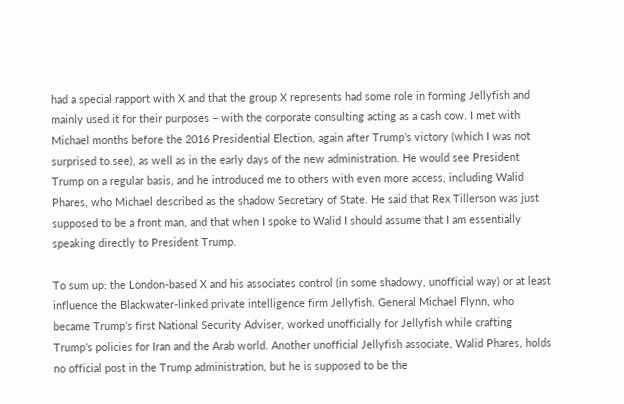had a special rapport with X and that the group X represents had some role in forming Jellyfish and mainly used it for their purposes – with the corporate consulting acting as a cash cow. I met with Michael months before the 2016 Presidential Election, again after Trump’s victory (which I was not surprised to see), as well as in the early days of the new administration. He would see President Trump on a regular basis, and he introduced me to others with even more access, including Walid Phares, who Michael described as the shadow Secretary of State. He said that Rex Tillerson was just supposed to be a front man, and that when I spoke to Walid I should assume that I am essentially speaking directly to President Trump.

To sum up: the London-based X and his associates control (in some shadowy, unofficial way) or at least influence the Blackwater-linked private intelligence firm Jellyfish. General Michael Flynn, who became Trump’s first National Security Adviser, worked unofficially for Jellyfish while crafting Trump’s policies for Iran and the Arab world. Another unofficial Jellyfish associate, Walid Phares, holds no official post in the Trump administration, but he is supposed to be the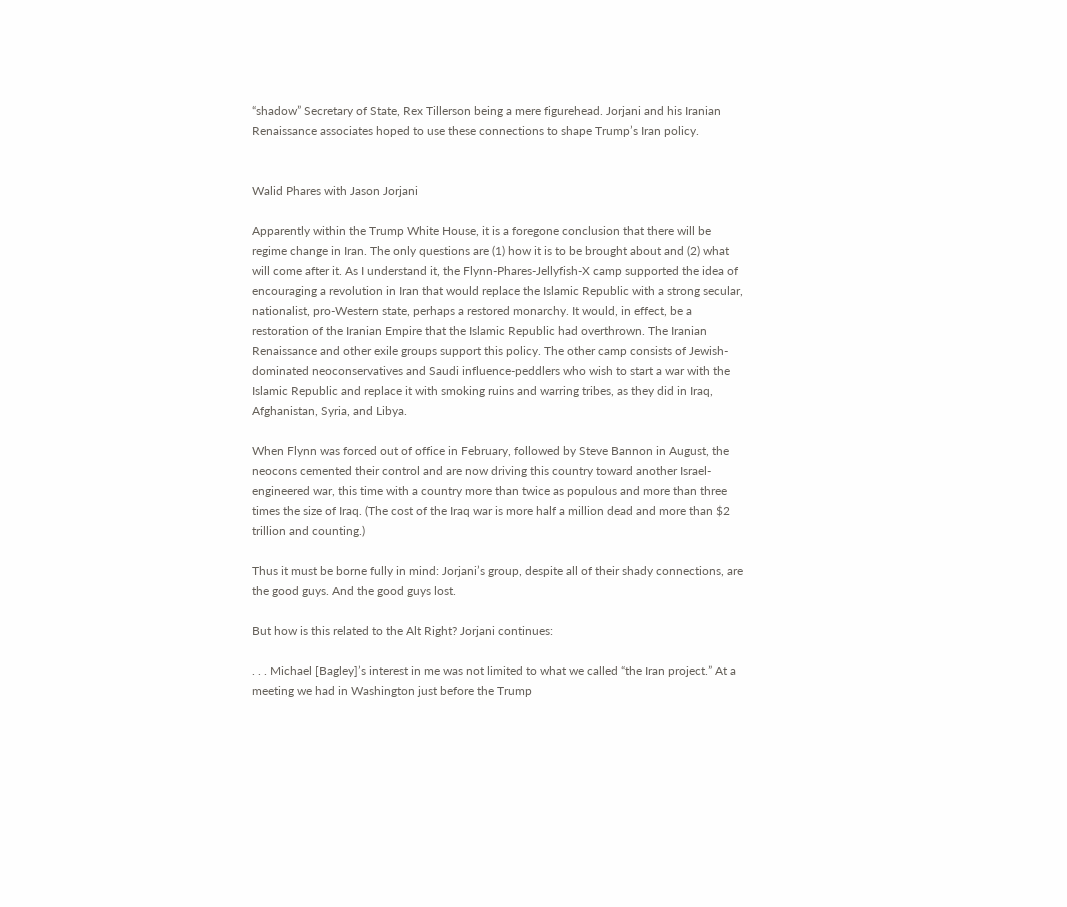“shadow” Secretary of State, Rex Tillerson being a mere figurehead. Jorjani and his Iranian Renaissance associates hoped to use these connections to shape Trump’s Iran policy.


Walid Phares with Jason Jorjani

Apparently within the Trump White House, it is a foregone conclusion that there will be regime change in Iran. The only questions are (1) how it is to be brought about and (2) what will come after it. As I understand it, the Flynn-Phares-Jellyfish-X camp supported the idea of encouraging a revolution in Iran that would replace the Islamic Republic with a strong secular, nationalist, pro-Western state, perhaps a restored monarchy. It would, in effect, be a restoration of the Iranian Empire that the Islamic Republic had overthrown. The Iranian Renaissance and other exile groups support this policy. The other camp consists of Jewish-dominated neoconservatives and Saudi influence-peddlers who wish to start a war with the Islamic Republic and replace it with smoking ruins and warring tribes, as they did in Iraq, Afghanistan, Syria, and Libya.

When Flynn was forced out of office in February, followed by Steve Bannon in August, the neocons cemented their control and are now driving this country toward another Israel-engineered war, this time with a country more than twice as populous and more than three times the size of Iraq. (The cost of the Iraq war is more half a million dead and more than $2 trillion and counting.)

Thus it must be borne fully in mind: Jorjani’s group, despite all of their shady connections, are the good guys. And the good guys lost.

But how is this related to the Alt Right? Jorjani continues:

. . . Michael [Bagley]’s interest in me was not limited to what we called “the Iran project.” At a meeting we had in Washington just before the Trump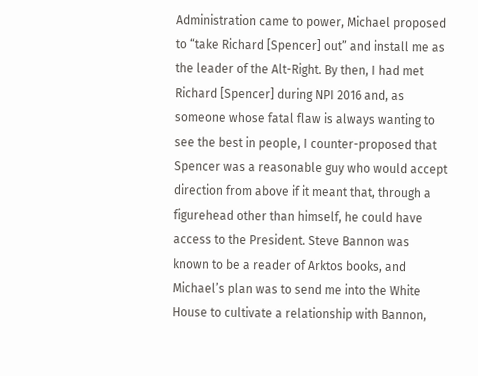Administration came to power, Michael proposed to “take Richard [Spencer] out” and install me as the leader of the Alt-Right. By then, I had met Richard [Spencer] during NPI 2016 and, as someone whose fatal flaw is always wanting to see the best in people, I counter-proposed that Spencer was a reasonable guy who would accept direction from above if it meant that, through a figurehead other than himself, he could have access to the President. Steve Bannon was known to be a reader of Arktos books, and Michael’s plan was to send me into the White House to cultivate a relationship with Bannon,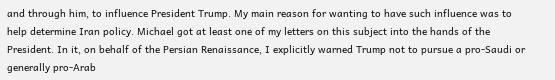and through him, to influence President Trump. My main reason for wanting to have such influence was to help determine Iran policy. Michael got at least one of my letters on this subject into the hands of the President. In it, on behalf of the Persian Renaissance, I explicitly warned Trump not to pursue a pro-Saudi or generally pro-Arab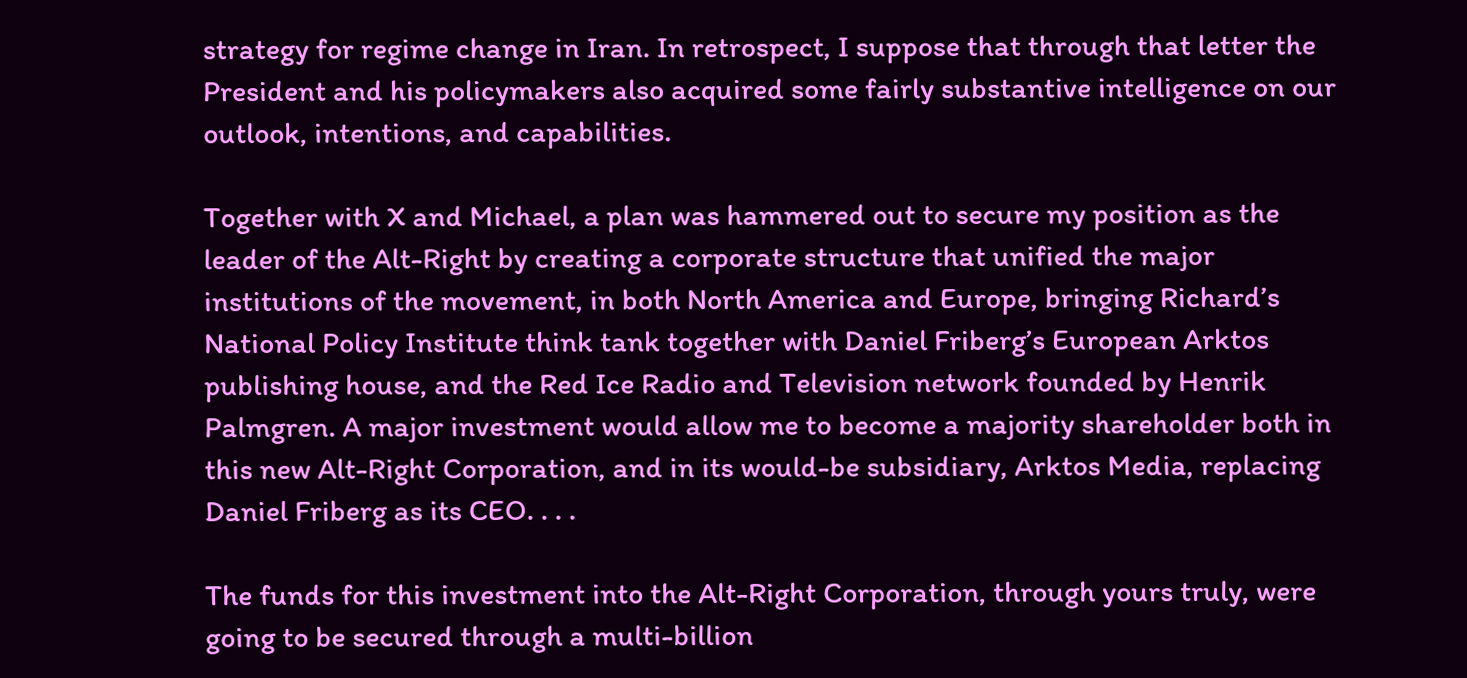strategy for regime change in Iran. In retrospect, I suppose that through that letter the President and his policymakers also acquired some fairly substantive intelligence on our outlook, intentions, and capabilities.

Together with X and Michael, a plan was hammered out to secure my position as the leader of the Alt-Right by creating a corporate structure that unified the major institutions of the movement, in both North America and Europe, bringing Richard’s National Policy Institute think tank together with Daniel Friberg’s European Arktos publishing house, and the Red Ice Radio and Television network founded by Henrik Palmgren. A major investment would allow me to become a majority shareholder both in this new Alt-Right Corporation, and in its would-be subsidiary, Arktos Media, replacing Daniel Friberg as its CEO. . . .

The funds for this investment into the Alt-Right Corporation, through yours truly, were going to be secured through a multi-billion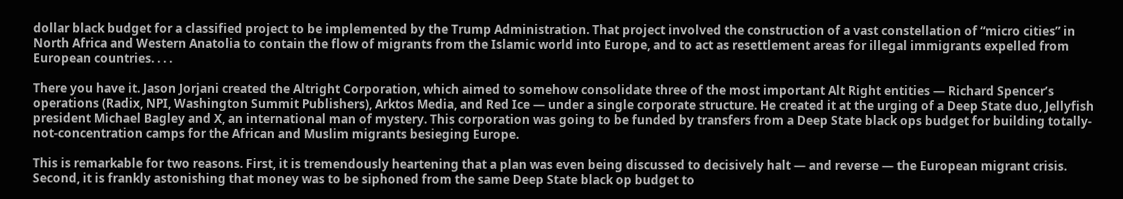dollar black budget for a classified project to be implemented by the Trump Administration. That project involved the construction of a vast constellation of “micro cities” in North Africa and Western Anatolia to contain the flow of migrants from the Islamic world into Europe, and to act as resettlement areas for illegal immigrants expelled from European countries. . . .

There you have it. Jason Jorjani created the Altright Corporation, which aimed to somehow consolidate three of the most important Alt Right entities — Richard Spencer’s operations (Radix, NPI, Washington Summit Publishers), Arktos Media, and Red Ice — under a single corporate structure. He created it at the urging of a Deep State duo, Jellyfish president Michael Bagley and X, an international man of mystery. This corporation was going to be funded by transfers from a Deep State black ops budget for building totally-not-concentration camps for the African and Muslim migrants besieging Europe.

This is remarkable for two reasons. First, it is tremendously heartening that a plan was even being discussed to decisively halt — and reverse — the European migrant crisis. Second, it is frankly astonishing that money was to be siphoned from the same Deep State black op budget to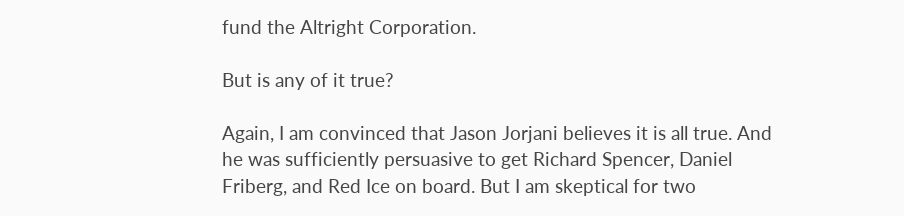fund the Altright Corporation.

But is any of it true?

Again, I am convinced that Jason Jorjani believes it is all true. And he was sufficiently persuasive to get Richard Spencer, Daniel Friberg, and Red Ice on board. But I am skeptical for two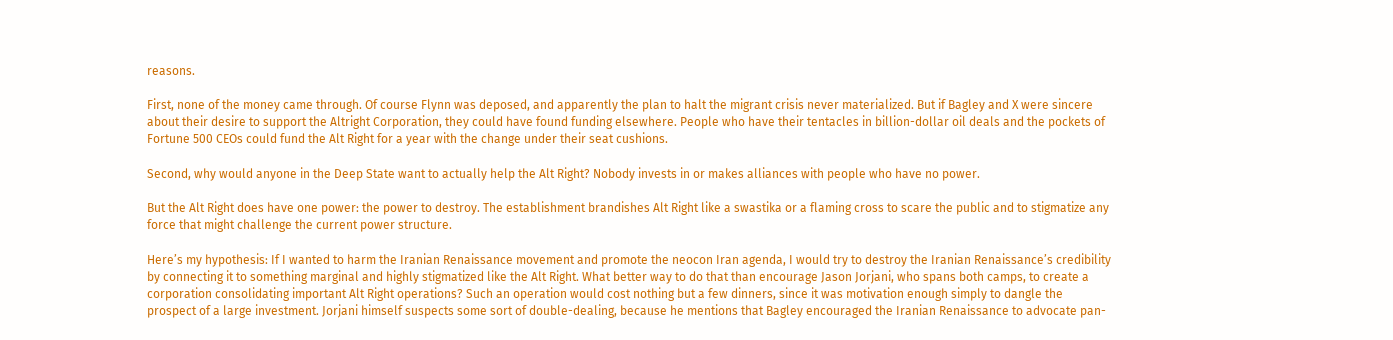reasons.

First, none of the money came through. Of course Flynn was deposed, and apparently the plan to halt the migrant crisis never materialized. But if Bagley and X were sincere about their desire to support the Altright Corporation, they could have found funding elsewhere. People who have their tentacles in billion-dollar oil deals and the pockets of Fortune 500 CEOs could fund the Alt Right for a year with the change under their seat cushions.

Second, why would anyone in the Deep State want to actually help the Alt Right? Nobody invests in or makes alliances with people who have no power.

But the Alt Right does have one power: the power to destroy. The establishment brandishes Alt Right like a swastika or a flaming cross to scare the public and to stigmatize any force that might challenge the current power structure.

Here’s my hypothesis: If I wanted to harm the Iranian Renaissance movement and promote the neocon Iran agenda, I would try to destroy the Iranian Renaissance’s credibility by connecting it to something marginal and highly stigmatized like the Alt Right. What better way to do that than encourage Jason Jorjani, who spans both camps, to create a corporation consolidating important Alt Right operations? Such an operation would cost nothing but a few dinners, since it was motivation enough simply to dangle the prospect of a large investment. Jorjani himself suspects some sort of double-dealing, because he mentions that Bagley encouraged the Iranian Renaissance to advocate pan-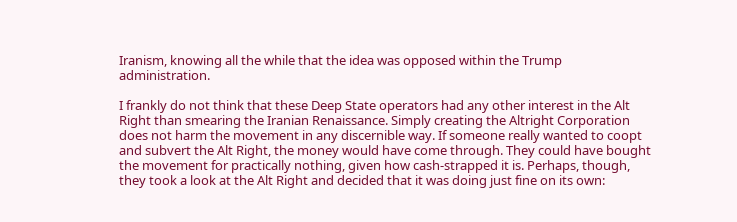Iranism, knowing all the while that the idea was opposed within the Trump administration.

I frankly do not think that these Deep State operators had any other interest in the Alt Right than smearing the Iranian Renaissance. Simply creating the Altright Corporation does not harm the movement in any discernible way. If someone really wanted to coopt and subvert the Alt Right, the money would have come through. They could have bought the movement for practically nothing, given how cash-strapped it is. Perhaps, though, they took a look at the Alt Right and decided that it was doing just fine on its own: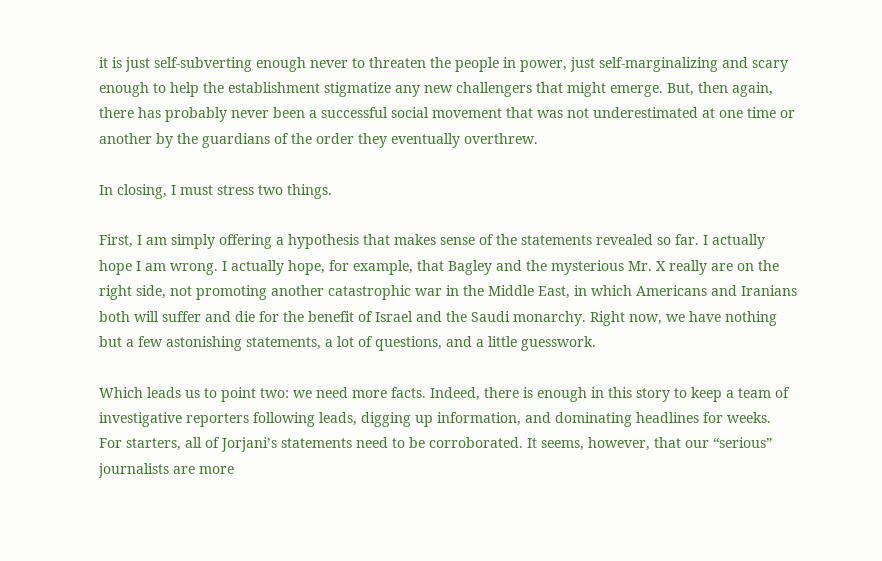it is just self-subverting enough never to threaten the people in power, just self-marginalizing and scary enough to help the establishment stigmatize any new challengers that might emerge. But, then again, there has probably never been a successful social movement that was not underestimated at one time or another by the guardians of the order they eventually overthrew.

In closing, I must stress two things.

First, I am simply offering a hypothesis that makes sense of the statements revealed so far. I actually hope I am wrong. I actually hope, for example, that Bagley and the mysterious Mr. X really are on the right side, not promoting another catastrophic war in the Middle East, in which Americans and Iranians both will suffer and die for the benefit of Israel and the Saudi monarchy. Right now, we have nothing but a few astonishing statements, a lot of questions, and a little guesswork.

Which leads us to point two: we need more facts. Indeed, there is enough in this story to keep a team of investigative reporters following leads, digging up information, and dominating headlines for weeks. For starters, all of Jorjani’s statements need to be corroborated. It seems, however, that our “serious” journalists are more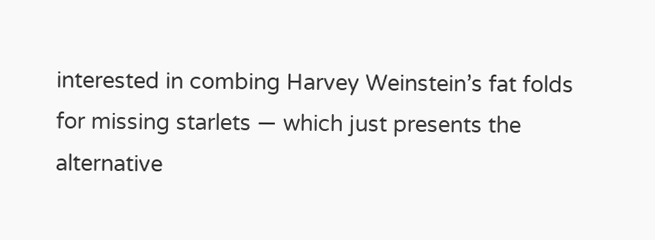interested in combing Harvey Weinstein’s fat folds for missing starlets — which just presents the alternative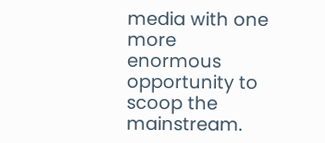media with one more enormous opportunity to scoop the mainstream.